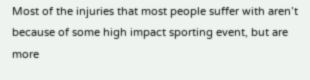Most of the injuries that most people suffer with aren’t because of some high impact sporting event, but are more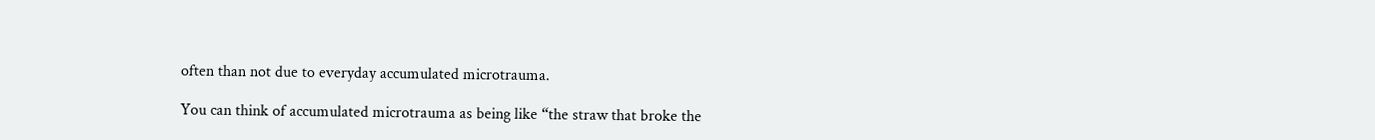often than not due to everyday accumulated microtrauma.

You can think of accumulated microtrauma as being like “the straw that broke the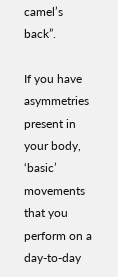camel’s back”.

If you have asymmetries present in your body, ‘basic’ movements that you perform on a day-to-day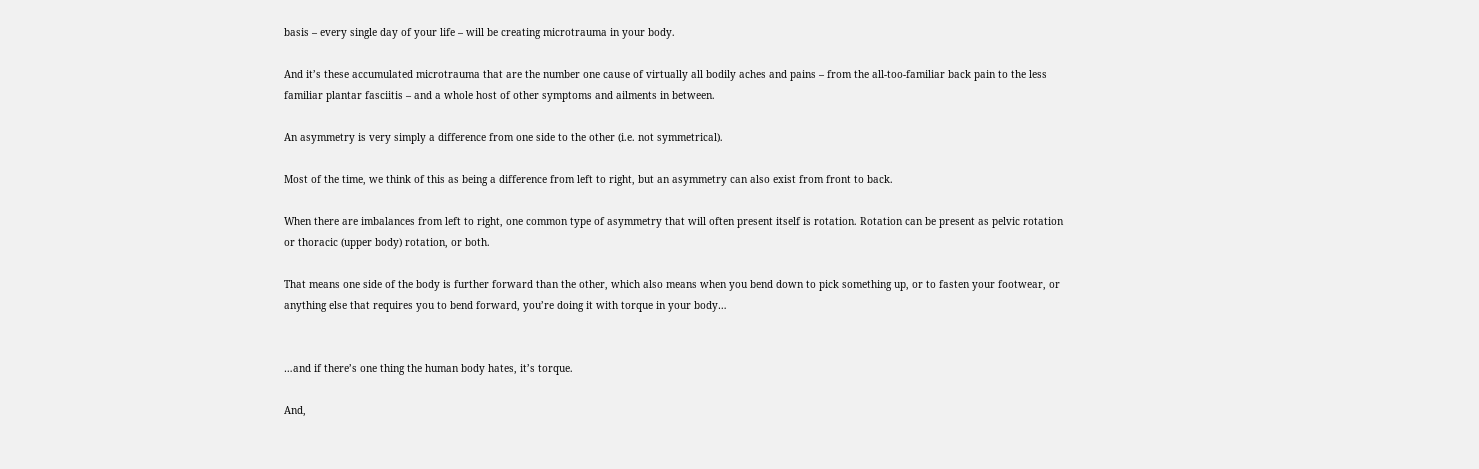basis – every single day of your life – will be creating microtrauma in your body.

And it’s these accumulated microtrauma that are the number one cause of virtually all bodily aches and pains – from the all-too-familiar back pain to the less familiar plantar fasciitis – and a whole host of other symptoms and ailments in between.

An asymmetry is very simply a difference from one side to the other (i.e. not symmetrical).

Most of the time, we think of this as being a difference from left to right, but an asymmetry can also exist from front to back.

When there are imbalances from left to right, one common type of asymmetry that will often present itself is rotation. Rotation can be present as pelvic rotation or thoracic (upper body) rotation, or both.

That means one side of the body is further forward than the other, which also means when you bend down to pick something up, or to fasten your footwear, or anything else that requires you to bend forward, you’re doing it with torque in your body…


…and if there’s one thing the human body hates, it’s torque.

And,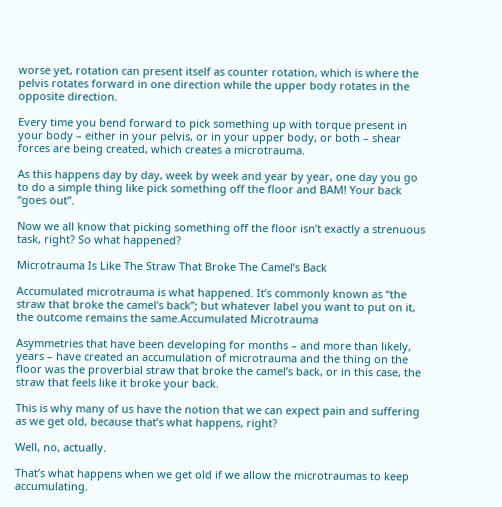worse yet, rotation can present itself as counter rotation, which is where the pelvis rotates forward in one direction while the upper body rotates in the opposite direction.

Every time you bend forward to pick something up with torque present in your body – either in your pelvis, or in your upper body, or both – shear forces are being created, which creates a microtrauma.

As this happens day by day, week by week and year by year, one day you go to do a simple thing like pick something off the floor and BAM! Your back “goes out”.

Now we all know that picking something off the floor isn’t exactly a strenuous task, right? So what happened?

Microtrauma Is Like The Straw That Broke The Camel’s Back

Accumulated microtrauma is what happened. It’s commonly known as “the straw that broke the camel’s back”; but whatever label you want to put on it, the outcome remains the same.Accumulated Microtrauma

Asymmetries that have been developing for months – and more than likely, years – have created an accumulation of microtrauma and the thing on the floor was the proverbial straw that broke the camel’s back, or in this case, the straw that feels like it broke your back.

This is why many of us have the notion that we can expect pain and suffering as we get old, because that’s what happens, right?

Well, no, actually.

That’s what happens when we get old if we allow the microtraumas to keep accumulating.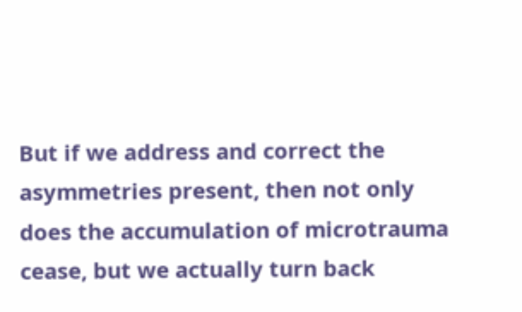But if we address and correct the asymmetries present, then not only does the accumulation of microtrauma cease, but we actually turn back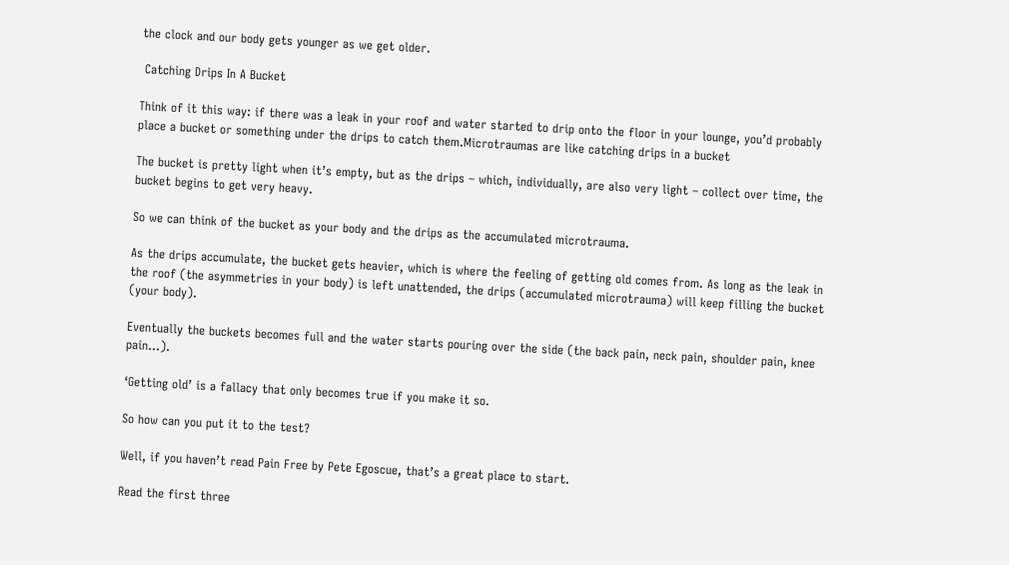the clock and our body gets younger as we get older.

 Catching Drips In A Bucket

Think of it this way: if there was a leak in your roof and water started to drip onto the floor in your lounge, you’d probably place a bucket or something under the drips to catch them.Microtraumas are like catching drips in a bucket

The bucket is pretty light when it’s empty, but as the drips – which, individually, are also very light – collect over time, the bucket begins to get very heavy.

So we can think of the bucket as your body and the drips as the accumulated microtrauma.

As the drips accumulate, the bucket gets heavier, which is where the feeling of getting old comes from. As long as the leak in the roof (the asymmetries in your body) is left unattended, the drips (accumulated microtrauma) will keep filling the bucket (your body).

Eventually the buckets becomes full and the water starts pouring over the side (the back pain, neck pain, shoulder pain, knee pain…).

‘Getting old’ is a fallacy that only becomes true if you make it so.

So how can you put it to the test?

Well, if you haven’t read Pain Free by Pete Egoscue, that’s a great place to start.

Read the first three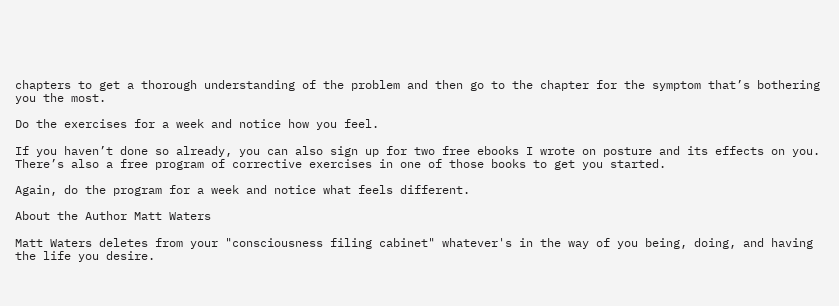chapters to get a thorough understanding of the problem and then go to the chapter for the symptom that’s bothering you the most.

Do the exercises for a week and notice how you feel.

If you haven’t done so already, you can also sign up for two free ebooks I wrote on posture and its effects on you. There’s also a free program of corrective exercises in one of those books to get you started.

Again, do the program for a week and notice what feels different.

About the Author Matt Waters

Matt Waters deletes from your "consciousness filing cabinet" whatever's in the way of you being, doing, and having the life you desire.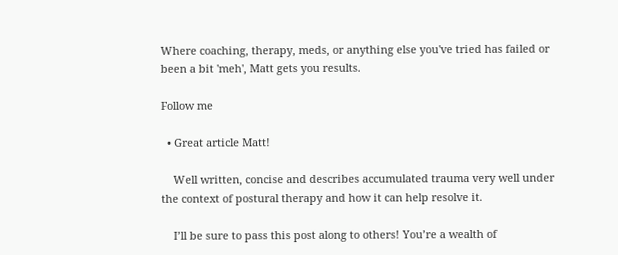Where coaching, therapy, meds, or anything else you've tried has failed or been a bit 'meh', Matt gets you results.

Follow me

  • Great article Matt!

    Well written, concise and describes accumulated trauma very well under the context of postural therapy and how it can help resolve it.

    I’ll be sure to pass this post along to others! You’re a wealth of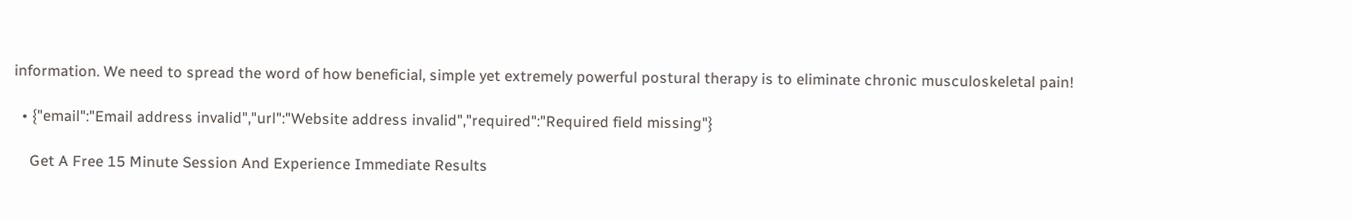information. We need to spread the word of how beneficial, simple yet extremely powerful postural therapy is to eliminate chronic musculoskeletal pain!

  • {"email":"Email address invalid","url":"Website address invalid","required":"Required field missing"}

    Get A Free 15 Minute Session And Experience Immediate Results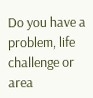Do you have a problem, life challenge or area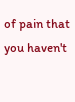of pain that you haven't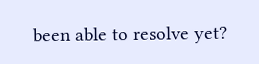been able to resolve yet?